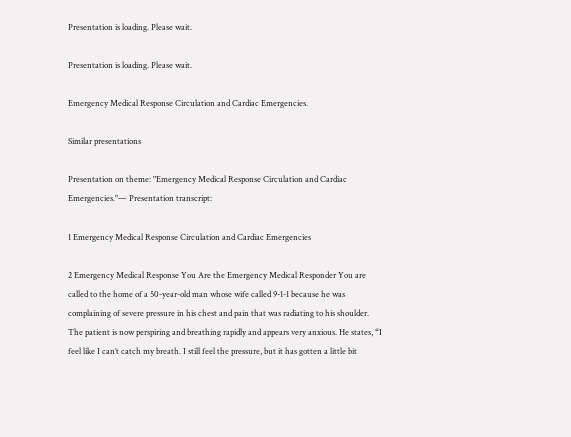Presentation is loading. Please wait.

Presentation is loading. Please wait.

Emergency Medical Response Circulation and Cardiac Emergencies.

Similar presentations

Presentation on theme: "Emergency Medical Response Circulation and Cardiac Emergencies."— Presentation transcript:

1 Emergency Medical Response Circulation and Cardiac Emergencies

2 Emergency Medical Response You Are the Emergency Medical Responder You are called to the home of a 50-year-old man whose wife called 9-1-1 because he was complaining of severe pressure in his chest and pain that was radiating to his shoulder. The patient is now perspiring and breathing rapidly and appears very anxious. He states, “I feel like I can’t catch my breath. I still feel the pressure, but it has gotten a little bit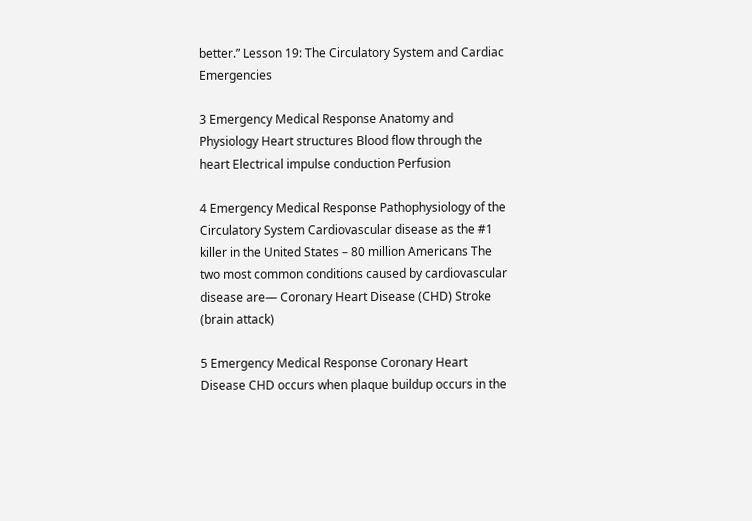better.” Lesson 19: The Circulatory System and Cardiac Emergencies

3 Emergency Medical Response Anatomy and Physiology Heart structures Blood flow through the heart Electrical impulse conduction Perfusion

4 Emergency Medical Response Pathophysiology of the Circulatory System Cardiovascular disease as the #1 killer in the United States – 80 million Americans The two most common conditions caused by cardiovascular disease are— Coronary Heart Disease (CHD) Stroke (brain attack)

5 Emergency Medical Response Coronary Heart Disease CHD occurs when plaque buildup occurs in the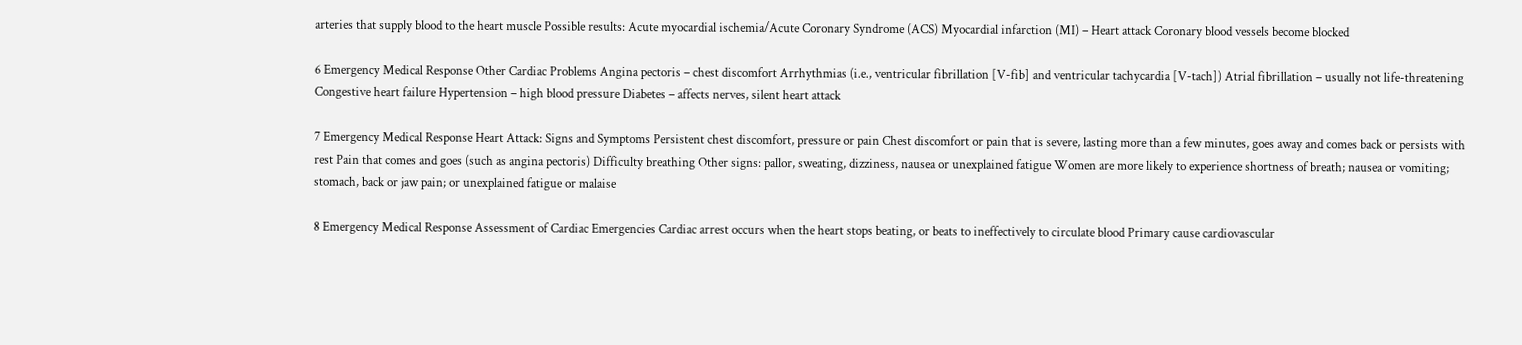arteries that supply blood to the heart muscle Possible results: Acute myocardial ischemia/Acute Coronary Syndrome (ACS) Myocardial infarction (MI) – Heart attack Coronary blood vessels become blocked

6 Emergency Medical Response Other Cardiac Problems Angina pectoris – chest discomfort Arrhythmias (i.e., ventricular fibrillation [V-fib] and ventricular tachycardia [V-tach]) Atrial fibrillation – usually not life-threatening Congestive heart failure Hypertension – high blood pressure Diabetes – affects nerves, silent heart attack

7 Emergency Medical Response Heart Attack: Signs and Symptoms Persistent chest discomfort, pressure or pain Chest discomfort or pain that is severe, lasting more than a few minutes, goes away and comes back or persists with rest Pain that comes and goes (such as angina pectoris) Difficulty breathing Other signs: pallor, sweating, dizziness, nausea or unexplained fatigue Women are more likely to experience shortness of breath; nausea or vomiting; stomach, back or jaw pain; or unexplained fatigue or malaise

8 Emergency Medical Response Assessment of Cardiac Emergencies Cardiac arrest occurs when the heart stops beating, or beats to ineffectively to circulate blood Primary cause cardiovascular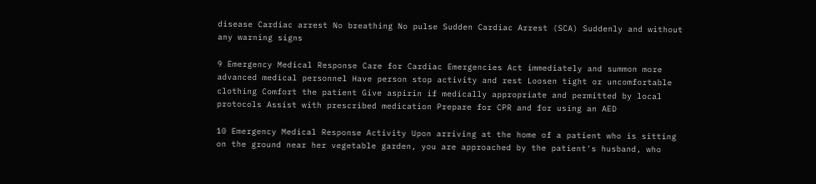disease Cardiac arrest No breathing No pulse Sudden Cardiac Arrest (SCA) Suddenly and without any warning signs

9 Emergency Medical Response Care for Cardiac Emergencies Act immediately and summon more advanced medical personnel Have person stop activity and rest Loosen tight or uncomfortable clothing Comfort the patient Give aspirin if medically appropriate and permitted by local protocols Assist with prescribed medication Prepare for CPR and for using an AED

10 Emergency Medical Response Activity Upon arriving at the home of a patient who is sitting on the ground near her vegetable garden, you are approached by the patient's husband, who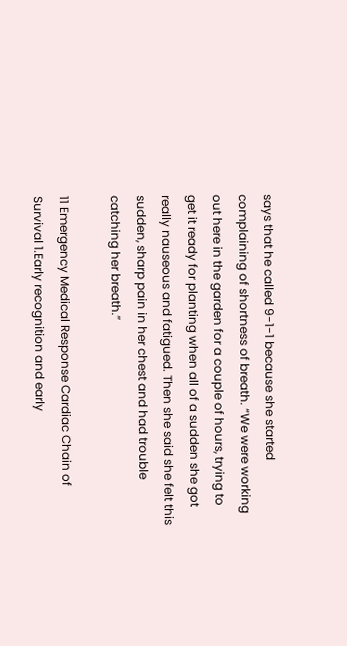says that he called 9-1-1 because she started complaining of shortness of breath. “We were working out here in the garden for a couple of hours, trying to get it ready for planting when all of a sudden she got really nauseous and fatigued. Then she said she felt this sudden, sharp pain in her chest and had trouble catching her breath.”

11 Emergency Medical Response Cardiac Chain of Survival 1.Early recognition and early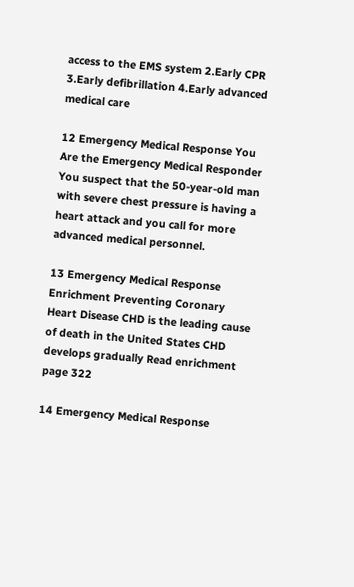access to the EMS system 2.Early CPR 3.Early defibrillation 4.Early advanced medical care

12 Emergency Medical Response You Are the Emergency Medical Responder You suspect that the 50-year-old man with severe chest pressure is having a heart attack and you call for more advanced medical personnel.

13 Emergency Medical Response Enrichment Preventing Coronary Heart Disease CHD is the leading cause of death in the United States CHD develops gradually Read enrichment page 322

14 Emergency Medical Response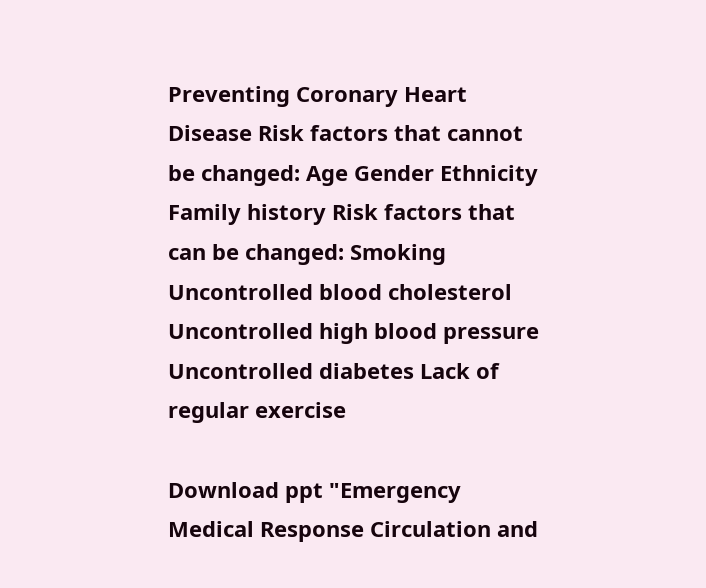Preventing Coronary Heart Disease Risk factors that cannot be changed: Age Gender Ethnicity Family history Risk factors that can be changed: Smoking Uncontrolled blood cholesterol Uncontrolled high blood pressure Uncontrolled diabetes Lack of regular exercise

Download ppt "Emergency Medical Response Circulation and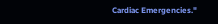Cardiac Emergencies."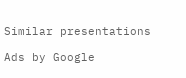Similar presentations

Ads by Google